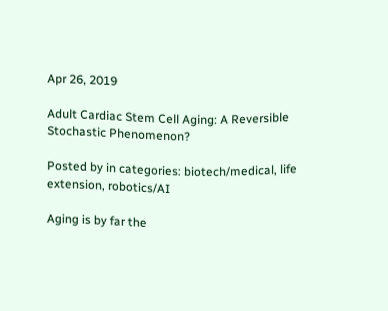Apr 26, 2019

Adult Cardiac Stem Cell Aging: A Reversible Stochastic Phenomenon?

Posted by in categories: biotech/medical, life extension, robotics/AI

Aging is by far the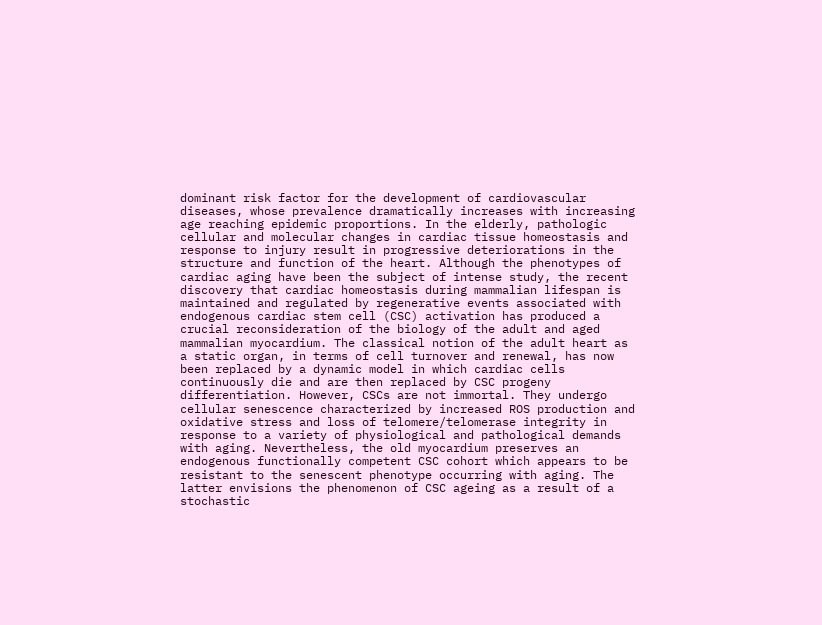dominant risk factor for the development of cardiovascular diseases, whose prevalence dramatically increases with increasing age reaching epidemic proportions. In the elderly, pathologic cellular and molecular changes in cardiac tissue homeostasis and response to injury result in progressive deteriorations in the structure and function of the heart. Although the phenotypes of cardiac aging have been the subject of intense study, the recent discovery that cardiac homeostasis during mammalian lifespan is maintained and regulated by regenerative events associated with endogenous cardiac stem cell (CSC) activation has produced a crucial reconsideration of the biology of the adult and aged mammalian myocardium. The classical notion of the adult heart as a static organ, in terms of cell turnover and renewal, has now been replaced by a dynamic model in which cardiac cells continuously die and are then replaced by CSC progeny differentiation. However, CSCs are not immortal. They undergo cellular senescence characterized by increased ROS production and oxidative stress and loss of telomere/telomerase integrity in response to a variety of physiological and pathological demands with aging. Nevertheless, the old myocardium preserves an endogenous functionally competent CSC cohort which appears to be resistant to the senescent phenotype occurring with aging. The latter envisions the phenomenon of CSC ageing as a result of a stochastic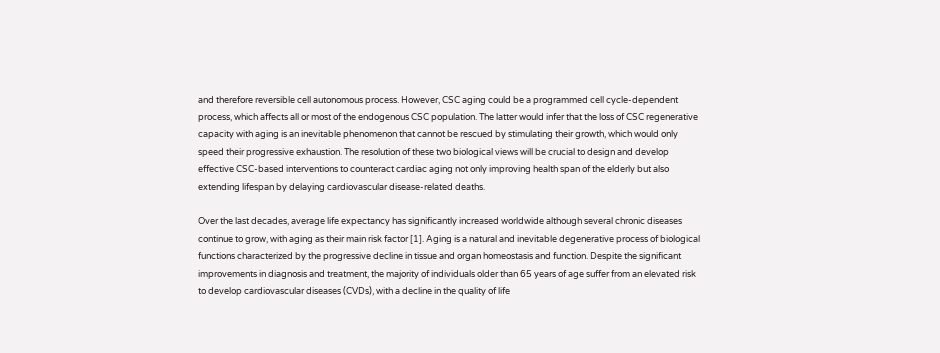and therefore reversible cell autonomous process. However, CSC aging could be a programmed cell cycle-dependent process, which affects all or most of the endogenous CSC population. The latter would infer that the loss of CSC regenerative capacity with aging is an inevitable phenomenon that cannot be rescued by stimulating their growth, which would only speed their progressive exhaustion. The resolution of these two biological views will be crucial to design and develop effective CSC-based interventions to counteract cardiac aging not only improving health span of the elderly but also extending lifespan by delaying cardiovascular disease-related deaths.

Over the last decades, average life expectancy has significantly increased worldwide although several chronic diseases continue to grow, with aging as their main risk factor [1]. Aging is a natural and inevitable degenerative process of biological functions characterized by the progressive decline in tissue and organ homeostasis and function. Despite the significant improvements in diagnosis and treatment, the majority of individuals older than 65 years of age suffer from an elevated risk to develop cardiovascular diseases (CVDs), with a decline in the quality of life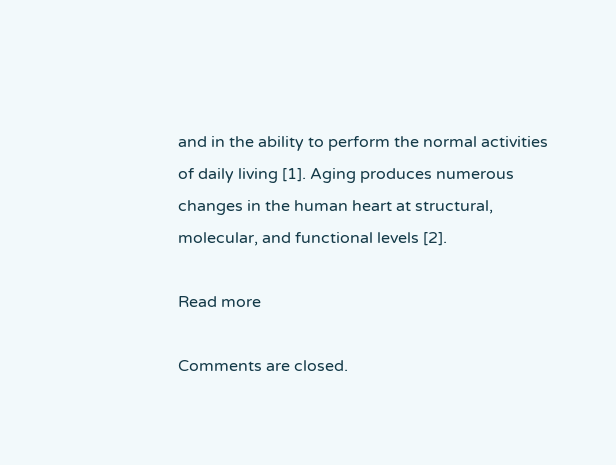and in the ability to perform the normal activities of daily living [1]. Aging produces numerous changes in the human heart at structural, molecular, and functional levels [2].

Read more

Comments are closed.